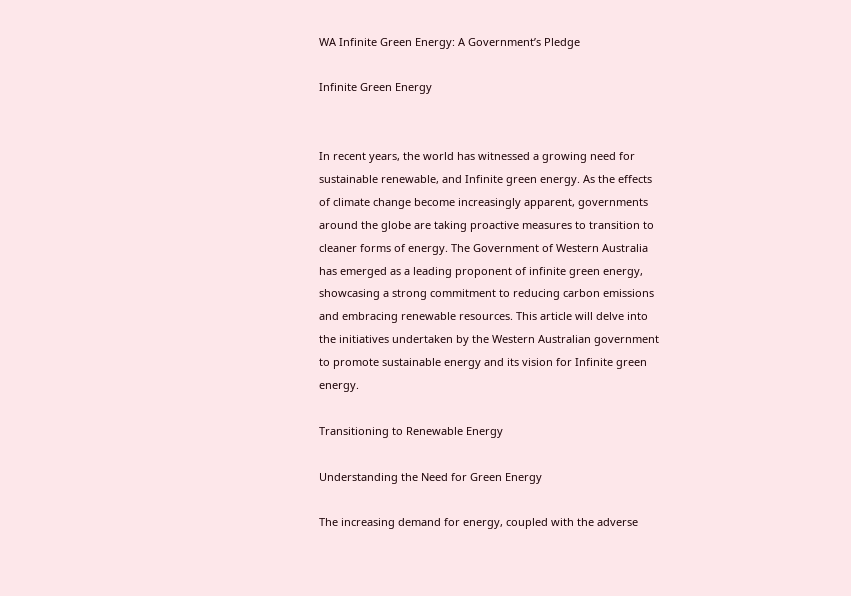WA Infinite Green Energy: A Government’s Pledge

Infinite Green Energy


In recent years, the world has witnessed a growing need for sustainable renewable, and Infinite green energy. As the effects of climate change become increasingly apparent, governments around the globe are taking proactive measures to transition to cleaner forms of energy. The Government of Western Australia has emerged as a leading proponent of infinite green energy, showcasing a strong commitment to reducing carbon emissions and embracing renewable resources. This article will delve into the initiatives undertaken by the Western Australian government to promote sustainable energy and its vision for Infinite green energy.

Transitioning to Renewable Energy

Understanding the Need for Green Energy

The increasing demand for energy, coupled with the adverse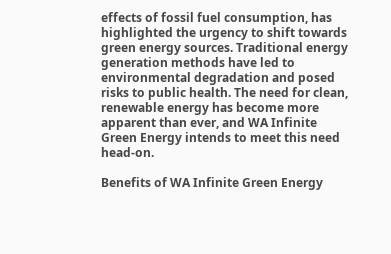effects of fossil fuel consumption, has highlighted the urgency to shift towards green energy sources. Traditional energy generation methods have led to environmental degradation and posed risks to public health. The need for clean, renewable energy has become more apparent than ever, and WA Infinite Green Energy intends to meet this need head-on.

Benefits of WA Infinite Green Energy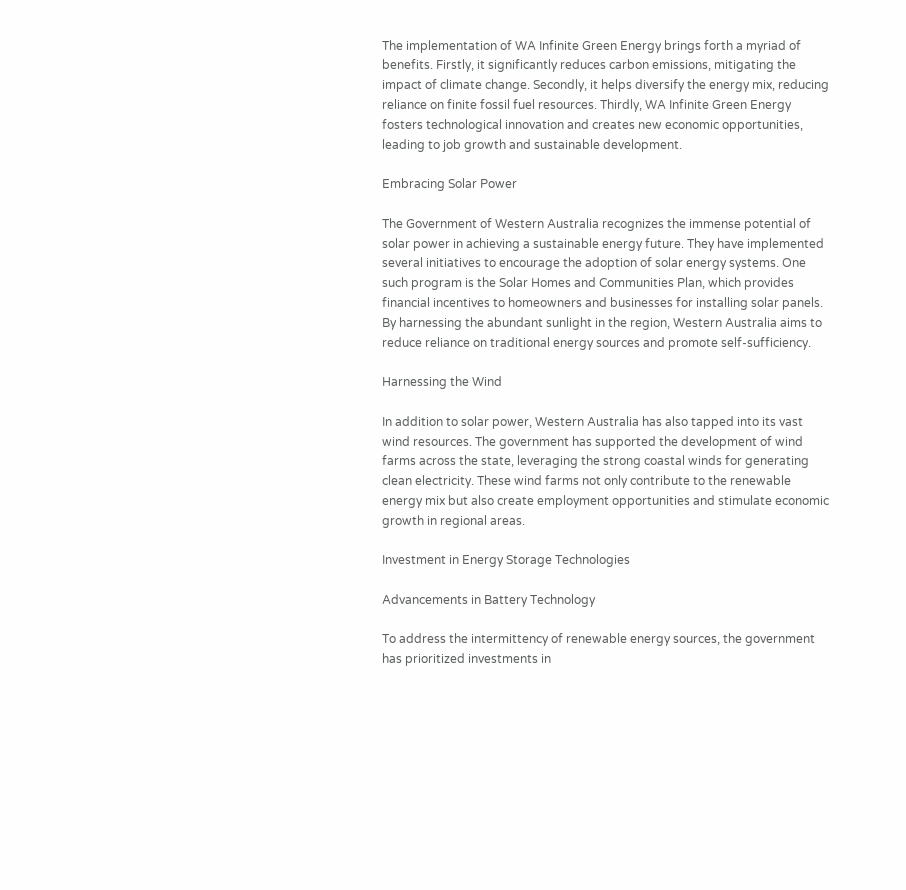The implementation of WA Infinite Green Energy brings forth a myriad of benefits. Firstly, it significantly reduces carbon emissions, mitigating the impact of climate change. Secondly, it helps diversify the energy mix, reducing reliance on finite fossil fuel resources. Thirdly, WA Infinite Green Energy fosters technological innovation and creates new economic opportunities, leading to job growth and sustainable development.

Embracing Solar Power

The Government of Western Australia recognizes the immense potential of solar power in achieving a sustainable energy future. They have implemented several initiatives to encourage the adoption of solar energy systems. One such program is the Solar Homes and Communities Plan, which provides financial incentives to homeowners and businesses for installing solar panels. By harnessing the abundant sunlight in the region, Western Australia aims to reduce reliance on traditional energy sources and promote self-sufficiency.

Harnessing the Wind

In addition to solar power, Western Australia has also tapped into its vast wind resources. The government has supported the development of wind farms across the state, leveraging the strong coastal winds for generating clean electricity. These wind farms not only contribute to the renewable energy mix but also create employment opportunities and stimulate economic growth in regional areas.

Investment in Energy Storage Technologies

Advancements in Battery Technology

To address the intermittency of renewable energy sources, the government has prioritized investments in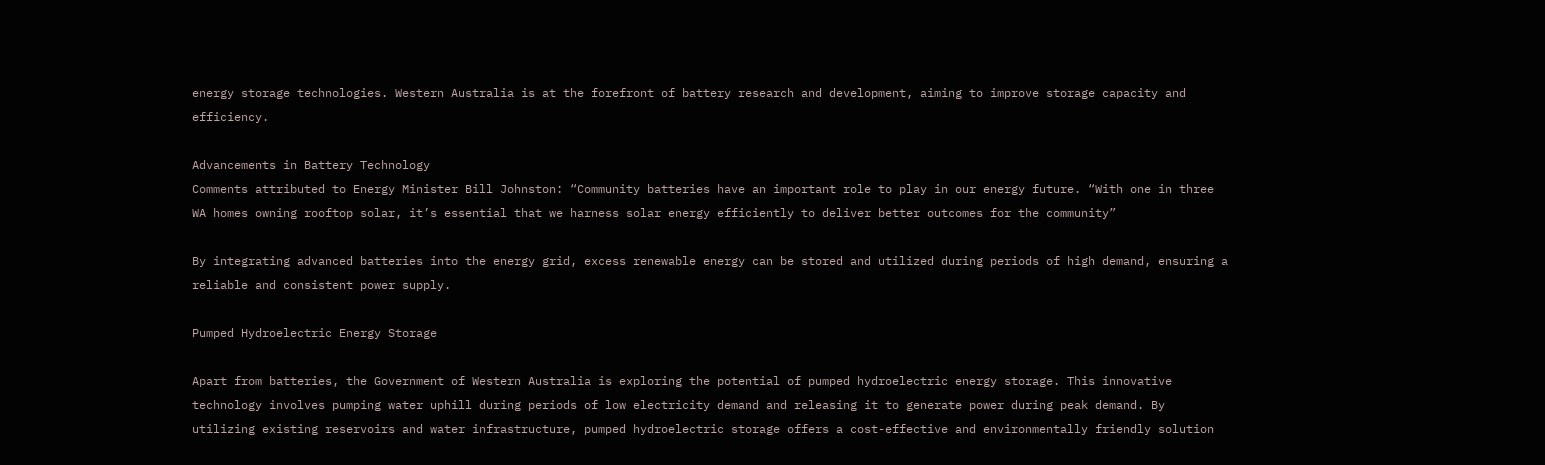energy storage technologies. Western Australia is at the forefront of battery research and development, aiming to improve storage capacity and efficiency.

Advancements in Battery Technology
Comments attributed to Energy Minister Bill Johnston: “Community batteries have an important role to play in our energy future. “With one in three WA homes owning rooftop solar, it’s essential that we harness solar energy efficiently to deliver better outcomes for the community”

By integrating advanced batteries into the energy grid, excess renewable energy can be stored and utilized during periods of high demand, ensuring a reliable and consistent power supply.

Pumped Hydroelectric Energy Storage

Apart from batteries, the Government of Western Australia is exploring the potential of pumped hydroelectric energy storage. This innovative technology involves pumping water uphill during periods of low electricity demand and releasing it to generate power during peak demand. By utilizing existing reservoirs and water infrastructure, pumped hydroelectric storage offers a cost-effective and environmentally friendly solution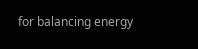for balancing energy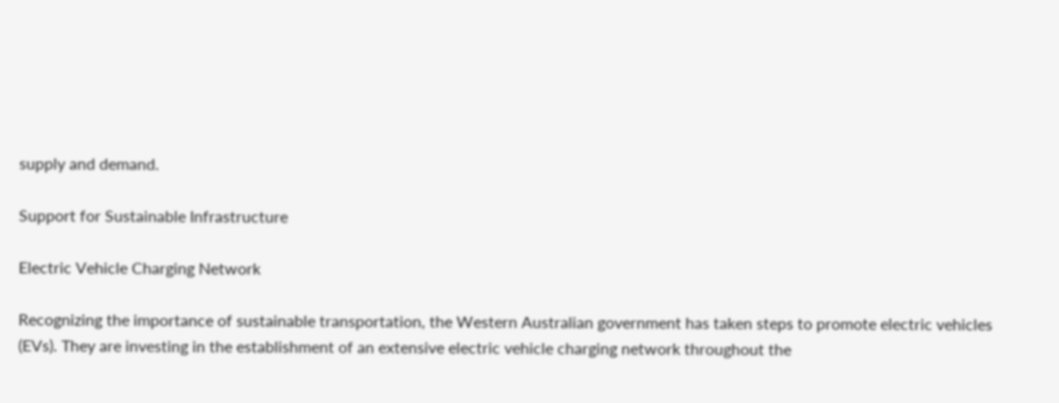supply and demand.

Support for Sustainable Infrastructure

Electric Vehicle Charging Network

Recognizing the importance of sustainable transportation, the Western Australian government has taken steps to promote electric vehicles (EVs). They are investing in the establishment of an extensive electric vehicle charging network throughout the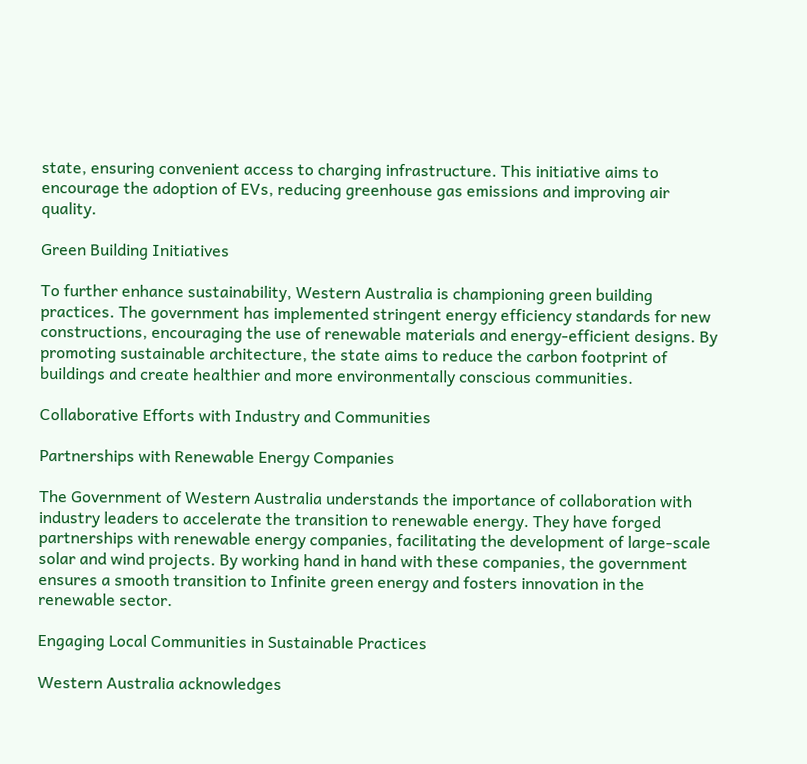state, ensuring convenient access to charging infrastructure. This initiative aims to encourage the adoption of EVs, reducing greenhouse gas emissions and improving air quality.

Green Building Initiatives

To further enhance sustainability, Western Australia is championing green building practices. The government has implemented stringent energy efficiency standards for new constructions, encouraging the use of renewable materials and energy-efficient designs. By promoting sustainable architecture, the state aims to reduce the carbon footprint of buildings and create healthier and more environmentally conscious communities.

Collaborative Efforts with Industry and Communities

Partnerships with Renewable Energy Companies

The Government of Western Australia understands the importance of collaboration with industry leaders to accelerate the transition to renewable energy. They have forged partnerships with renewable energy companies, facilitating the development of large-scale solar and wind projects. By working hand in hand with these companies, the government ensures a smooth transition to Infinite green energy and fosters innovation in the renewable sector.

Engaging Local Communities in Sustainable Practices

Western Australia acknowledges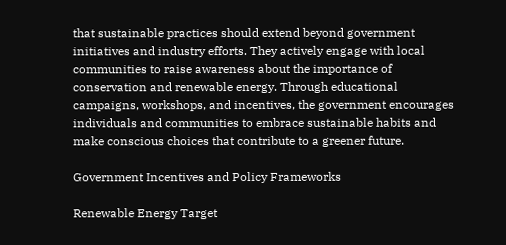that sustainable practices should extend beyond government initiatives and industry efforts. They actively engage with local communities to raise awareness about the importance of conservation and renewable energy. Through educational campaigns, workshops, and incentives, the government encourages individuals and communities to embrace sustainable habits and make conscious choices that contribute to a greener future.

Government Incentives and Policy Frameworks

Renewable Energy Target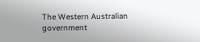The Western Australian government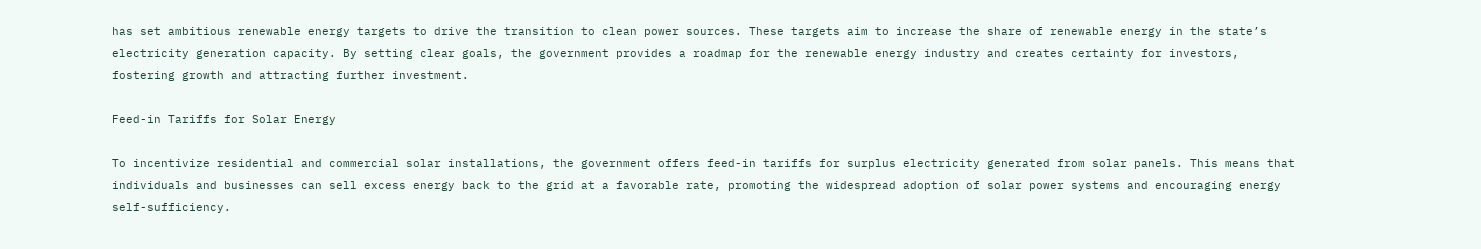has set ambitious renewable energy targets to drive the transition to clean power sources. These targets aim to increase the share of renewable energy in the state’s electricity generation capacity. By setting clear goals, the government provides a roadmap for the renewable energy industry and creates certainty for investors, fostering growth and attracting further investment.

Feed-in Tariffs for Solar Energy

To incentivize residential and commercial solar installations, the government offers feed-in tariffs for surplus electricity generated from solar panels. This means that individuals and businesses can sell excess energy back to the grid at a favorable rate, promoting the widespread adoption of solar power systems and encouraging energy self-sufficiency.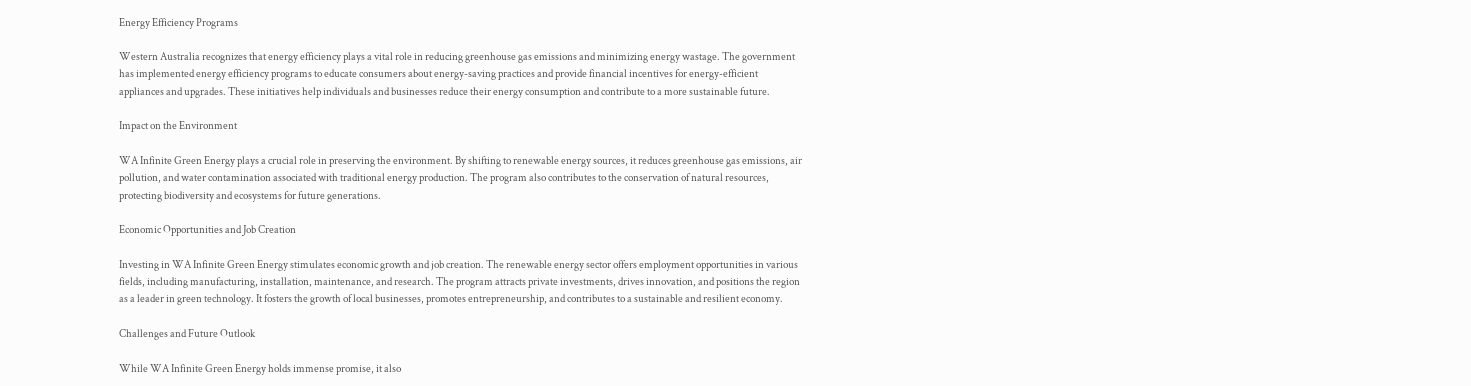Energy Efficiency Programs

Western Australia recognizes that energy efficiency plays a vital role in reducing greenhouse gas emissions and minimizing energy wastage. The government has implemented energy efficiency programs to educate consumers about energy-saving practices and provide financial incentives for energy-efficient appliances and upgrades. These initiatives help individuals and businesses reduce their energy consumption and contribute to a more sustainable future.

Impact on the Environment

WA Infinite Green Energy plays a crucial role in preserving the environment. By shifting to renewable energy sources, it reduces greenhouse gas emissions, air pollution, and water contamination associated with traditional energy production. The program also contributes to the conservation of natural resources, protecting biodiversity and ecosystems for future generations.

Economic Opportunities and Job Creation

Investing in WA Infinite Green Energy stimulates economic growth and job creation. The renewable energy sector offers employment opportunities in various fields, including manufacturing, installation, maintenance, and research. The program attracts private investments, drives innovation, and positions the region as a leader in green technology. It fosters the growth of local businesses, promotes entrepreneurship, and contributes to a sustainable and resilient economy.

Challenges and Future Outlook

While WA Infinite Green Energy holds immense promise, it also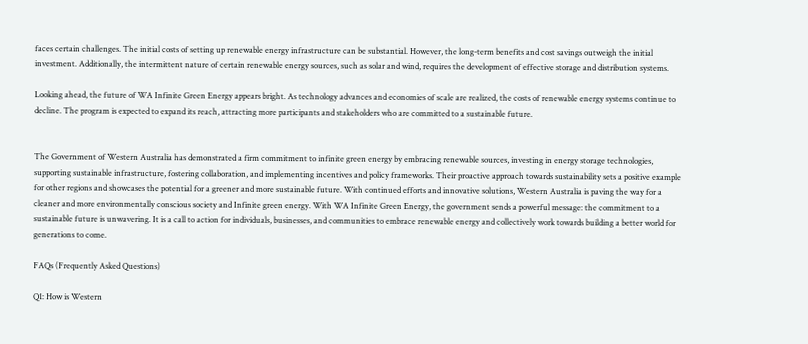faces certain challenges. The initial costs of setting up renewable energy infrastructure can be substantial. However, the long-term benefits and cost savings outweigh the initial investment. Additionally, the intermittent nature of certain renewable energy sources, such as solar and wind, requires the development of effective storage and distribution systems.

Looking ahead, the future of WA Infinite Green Energy appears bright. As technology advances and economies of scale are realized, the costs of renewable energy systems continue to decline. The program is expected to expand its reach, attracting more participants and stakeholders who are committed to a sustainable future.


The Government of Western Australia has demonstrated a firm commitment to infinite green energy by embracing renewable sources, investing in energy storage technologies, supporting sustainable infrastructure, fostering collaboration, and implementing incentives and policy frameworks. Their proactive approach towards sustainability sets a positive example for other regions and showcases the potential for a greener and more sustainable future. With continued efforts and innovative solutions, Western Australia is paving the way for a cleaner and more environmentally conscious society and Infinite green energy. With WA Infinite Green Energy, the government sends a powerful message: the commitment to a sustainable future is unwavering. It is a call to action for individuals, businesses, and communities to embrace renewable energy and collectively work towards building a better world for generations to come.

FAQs (Frequently Asked Questions)

Q1: How is Western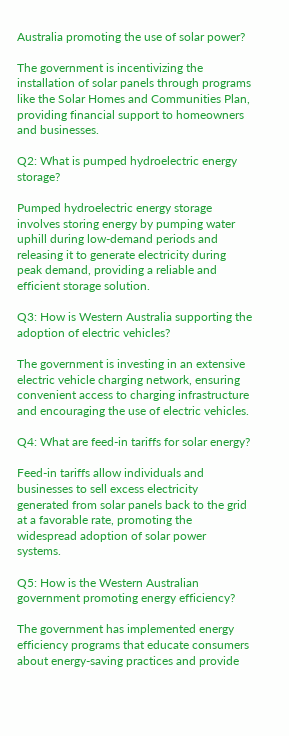Australia promoting the use of solar power?

The government is incentivizing the installation of solar panels through programs like the Solar Homes and Communities Plan, providing financial support to homeowners and businesses.

Q2: What is pumped hydroelectric energy storage?

Pumped hydroelectric energy storage involves storing energy by pumping water uphill during low-demand periods and releasing it to generate electricity during peak demand, providing a reliable and efficient storage solution.

Q3: How is Western Australia supporting the adoption of electric vehicles?

The government is investing in an extensive electric vehicle charging network, ensuring convenient access to charging infrastructure and encouraging the use of electric vehicles.

Q4: What are feed-in tariffs for solar energy?

Feed-in tariffs allow individuals and businesses to sell excess electricity generated from solar panels back to the grid at a favorable rate, promoting the widespread adoption of solar power systems.

Q5: How is the Western Australian government promoting energy efficiency?

The government has implemented energy efficiency programs that educate consumers about energy-saving practices and provide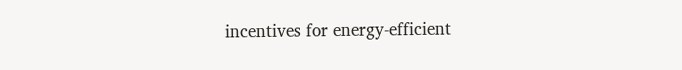incentives for energy-efficient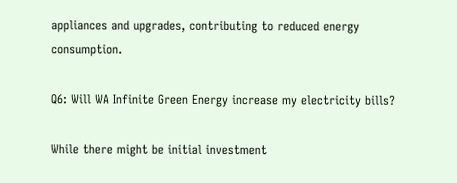appliances and upgrades, contributing to reduced energy consumption.

Q6: Will WA Infinite Green Energy increase my electricity bills?

While there might be initial investment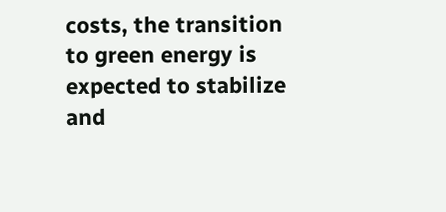costs, the transition to green energy is expected to stabilize and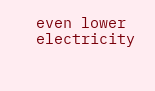even lower electricity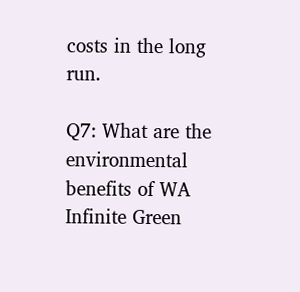costs in the long run.

Q7: What are the environmental benefits of WA Infinite Green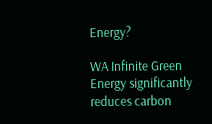Energy?

WA Infinite Green Energy significantly reduces carbon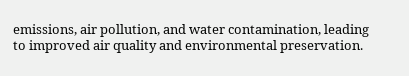emissions, air pollution, and water contamination, leading to improved air quality and environmental preservation.